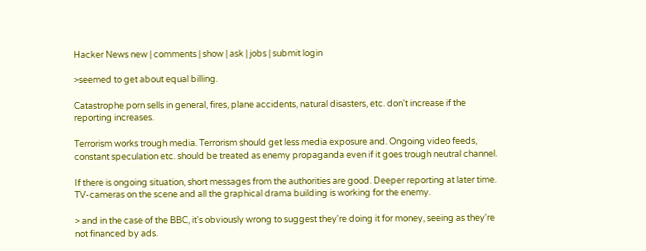Hacker News new | comments | show | ask | jobs | submit login

>seemed to get about equal billing.

Catastrophe porn sells in general, fires, plane accidents, natural disasters, etc. don't increase if the reporting increases.

Terrorism works trough media. Terrorism should get less media exposure and. Ongoing video feeds, constant speculation etc. should be treated as enemy propaganda even if it goes trough neutral channel.

If there is ongoing situation, short messages from the authorities are good. Deeper reporting at later time. TV-cameras on the scene and all the graphical drama building is working for the enemy.

> and in the case of the BBC, it's obviously wrong to suggest they're doing it for money, seeing as they're not financed by ads.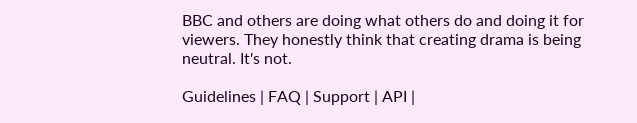BBC and others are doing what others do and doing it for viewers. They honestly think that creating drama is being neutral. It's not.

Guidelines | FAQ | Support | API |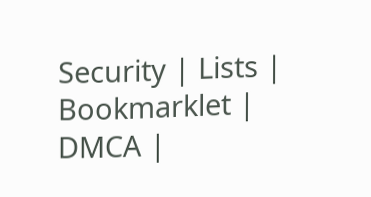Security | Lists | Bookmarklet | DMCA |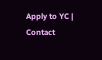Apply to YC | Contact